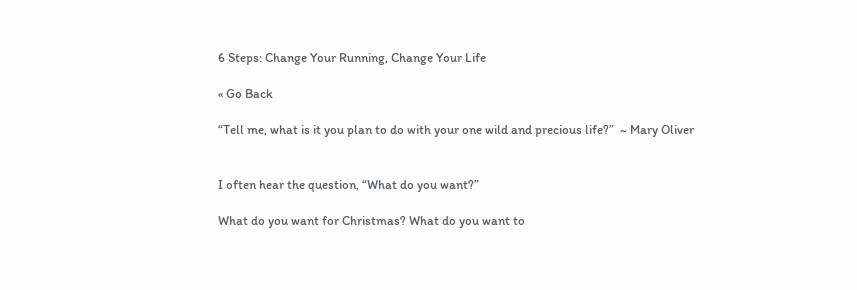6 Steps: Change Your Running, Change Your Life

« Go Back

“Tell me, what is it you plan to do with your one wild and precious life?”  ~ Mary Oliver


I often hear the question, “What do you want?”

What do you want for Christmas? What do you want to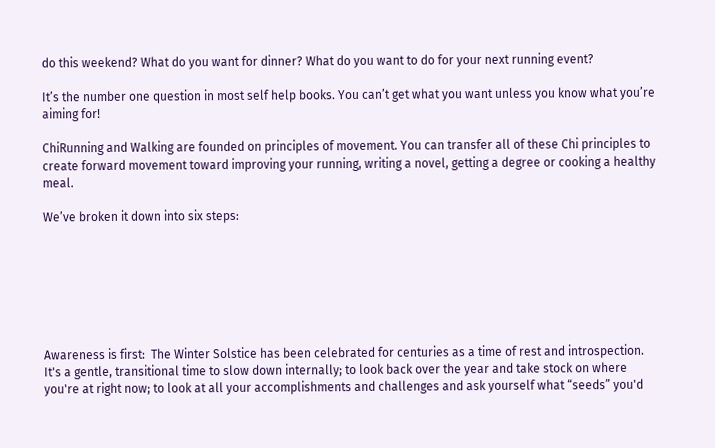do this weekend? What do you want for dinner? What do you want to do for your next running event?

It’s the number one question in most self help books. You can’t get what you want unless you know what you’re aiming for!

ChiRunning and Walking are founded on principles of movement. You can transfer all of these Chi principles to create forward movement toward improving your running, writing a novel, getting a degree or cooking a healthy meal.

We’ve broken it down into six steps:







Awareness is first:  The Winter Solstice has been celebrated for centuries as a time of rest and introspection. It's a gentle, transitional time to slow down internally; to look back over the year and take stock on where you're at right now; to look at all your accomplishments and challenges and ask yourself what “seeds” you'd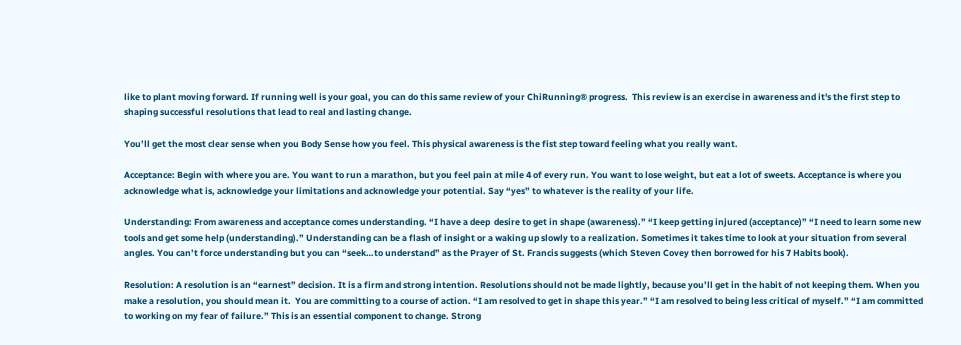like to plant moving forward. If running well is your goal, you can do this same review of your ChiRunning® progress.  This review is an exercise in awareness and it's the first step to shaping successful resolutions that lead to real and lasting change.

You’ll get the most clear sense when you Body Sense how you feel. This physical awareness is the fist step toward feeling what you really want.

Acceptance: Begin with where you are. You want to run a marathon, but you feel pain at mile 4 of every run. You want to lose weight, but eat a lot of sweets. Acceptance is where you acknowledge what is, acknowledge your limitations and acknowledge your potential. Say “yes” to whatever is the reality of your life.

Understanding: From awareness and acceptance comes understanding. “I have a deep  desire to get in shape (awareness).” “I keep getting injured (acceptance)” “I need to learn some new  tools and get some help (understanding).” Understanding can be a flash of insight or a waking up slowly to a realization. Sometimes it takes time to look at your situation from several angles. You can’t force understanding but you can “seek…to understand” as the Prayer of St. Francis suggests (which Steven Covey then borrowed for his 7 Habits book).

Resolution: A resolution is an “earnest” decision. It is a firm and strong intention. Resolutions should not be made lightly, because you’ll get in the habit of not keeping them. When you make a resolution, you should mean it.  You are committing to a course of action. “I am resolved to get in shape this year.” “I am resolved to being less critical of myself.” “I am committed to working on my fear of failure.” This is an essential component to change. Strong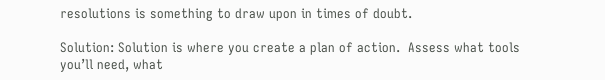resolutions is something to draw upon in times of doubt.

Solution: Solution is where you create a plan of action.  Assess what tools you’ll need, what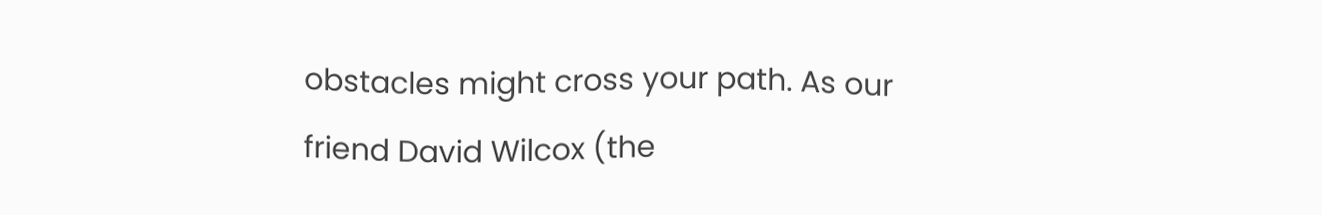obstacles might cross your path. As our friend David Wilcox (the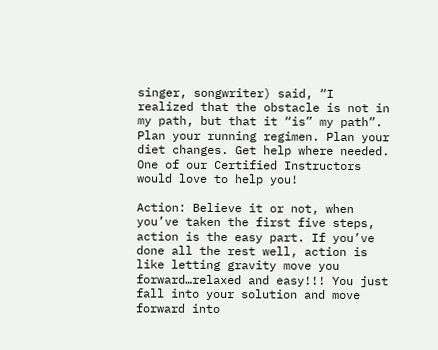singer, songwriter) said, “I realized that the obstacle is not in my path, but that it “is” my path”. Plan your running regimen. Plan your diet changes. Get help where needed. One of our Certified Instructors would love to help you!

Action: Believe it or not, when you’ve taken the first five steps, action is the easy part. If you’ve done all the rest well, action is like letting gravity move you forward…relaxed and easy!!! You just fall into your solution and move forward into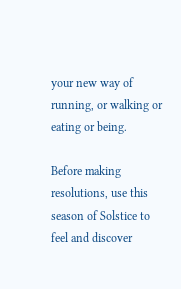your new way of running, or walking or eating or being.

Before making resolutions, use this season of Solstice to feel and discover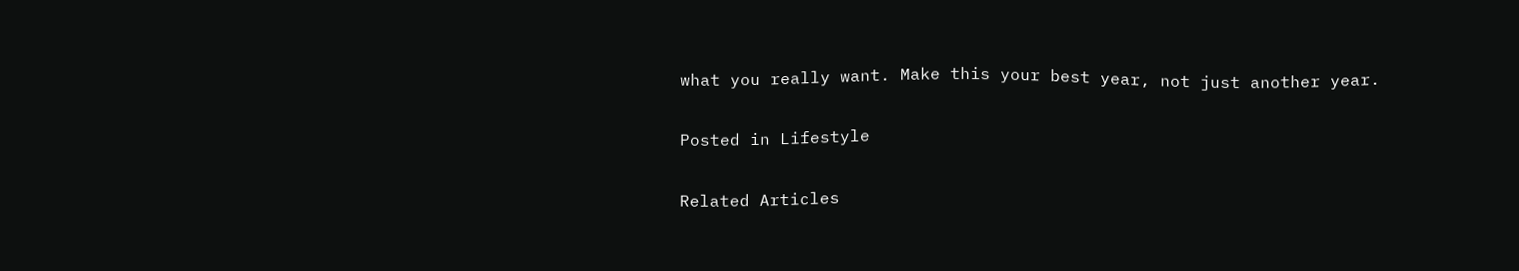what you really want. Make this your best year, not just another year.

Posted in Lifestyle

Related Articles